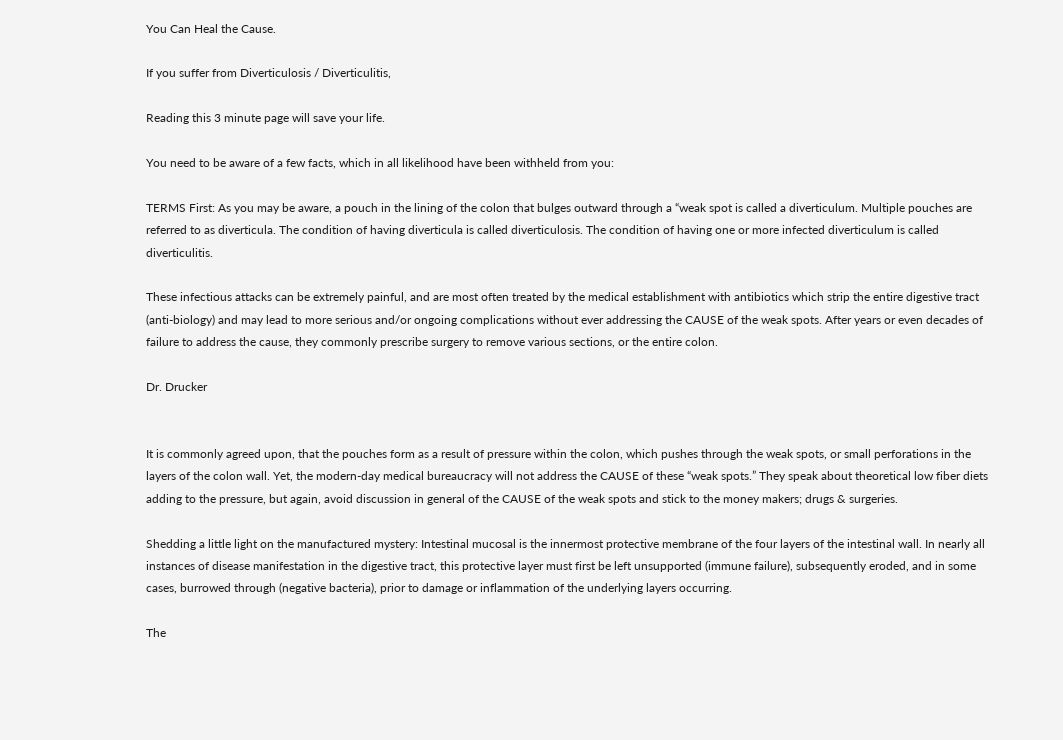You Can Heal the Cause.

If you suffer from Diverticulosis / Diverticulitis,

Reading this 3 minute page will save your life.

You need to be aware of a few facts, which in all likelihood have been withheld from you:

TERMS First: As you may be aware, a pouch in the lining of the colon that bulges outward through a “weak spot is called a diverticulum. Multiple pouches are referred to as diverticula. The condition of having diverticula is called diverticulosis. The condition of having one or more infected diverticulum is called diverticulitis.

These infectious attacks can be extremely painful, and are most often treated by the medical establishment with antibiotics which strip the entire digestive tract (anti-biology) and may lead to more serious and/or ongoing complications without ever addressing the CAUSE of the weak spots. After years or even decades of failure to address the cause, they commonly prescribe surgery to remove various sections, or the entire colon.

Dr. Drucker


It is commonly agreed upon, that the pouches form as a result of pressure within the colon, which pushes through the weak spots, or small perforations in the layers of the colon wall. Yet, the modern-day medical bureaucracy will not address the CAUSE of these “weak spots.” They speak about theoretical low fiber diets adding to the pressure, but again, avoid discussion in general of the CAUSE of the weak spots and stick to the money makers; drugs & surgeries.

Shedding a little light on the manufactured mystery: Intestinal mucosal is the innermost protective membrane of the four layers of the intestinal wall. In nearly all instances of disease manifestation in the digestive tract, this protective layer must first be left unsupported (immune failure), subsequently eroded, and in some cases, burrowed through (negative bacteria), prior to damage or inflammation of the underlying layers occurring.

The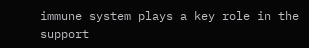immune system plays a key role in the support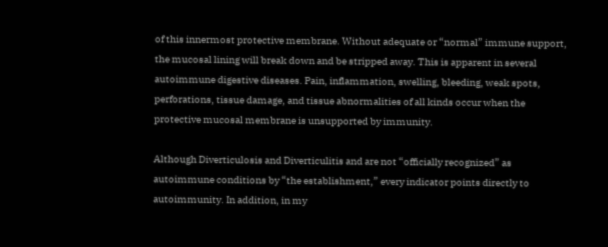of this innermost protective membrane. Without adequate or “normal” immune support, the mucosal lining will break down and be stripped away. This is apparent in several autoimmune digestive diseases. Pain, inflammation, swelling, bleeding, weak spots, perforations, tissue damage, and tissue abnormalities of all kinds occur when the protective mucosal membrane is unsupported by immunity.

Although Diverticulosis and Diverticulitis and are not “officially recognized” as autoimmune conditions by “the establishment,” every indicator points directly to autoimmunity. In addition, in my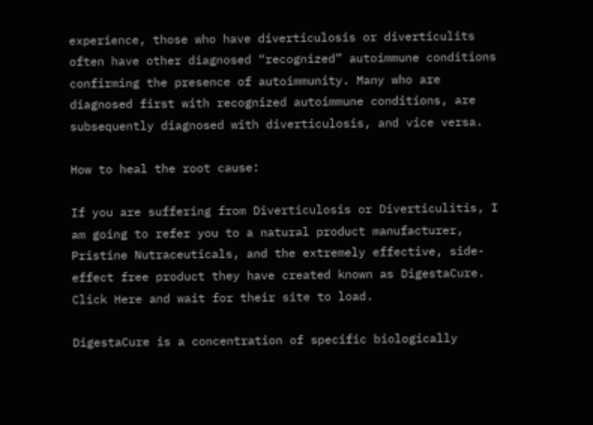experience, those who have diverticulosis or diverticulits often have other diagnosed “recognized” autoimmune conditions confirming the presence of autoimmunity. Many who are diagnosed first with recognized autoimmune conditions, are subsequently diagnosed with diverticulosis, and vice versa.

How to heal the root cause:

If you are suffering from Diverticulosis or Diverticulitis, I am going to refer you to a natural product manufacturer, Pristine Nutraceuticals, and the extremely effective, side-effect free product they have created known as DigestaCure. Click Here and wait for their site to load.

DigestaCure is a concentration of specific biologically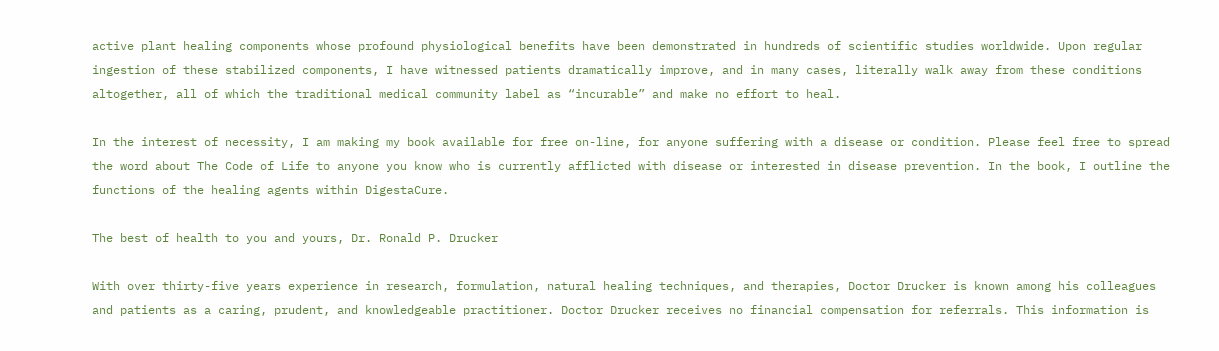active plant healing components whose profound physiological benefits have been demonstrated in hundreds of scientific studies worldwide. Upon regular ingestion of these stabilized components, I have witnessed patients dramatically improve, and in many cases, literally walk away from these conditions altogether, all of which the traditional medical community label as “incurable” and make no effort to heal.

In the interest of necessity, I am making my book available for free on-line, for anyone suffering with a disease or condition. Please feel free to spread the word about The Code of Life to anyone you know who is currently afflicted with disease or interested in disease prevention. In the book, I outline the functions of the healing agents within DigestaCure.

The best of health to you and yours, Dr. Ronald P. Drucker

With over thirty-five years experience in research, formulation, natural healing techniques, and therapies, Doctor Drucker is known among his colleagues and patients as a caring, prudent, and knowledgeable practitioner. Doctor Drucker receives no financial compensation for referrals. This information is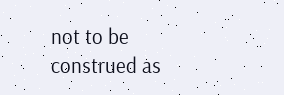not to be construed as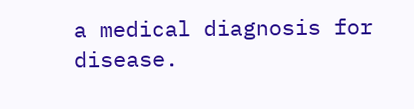a medical diagnosis for disease.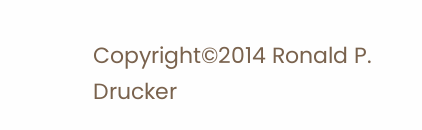Copyright©2014 Ronald P. Drucker